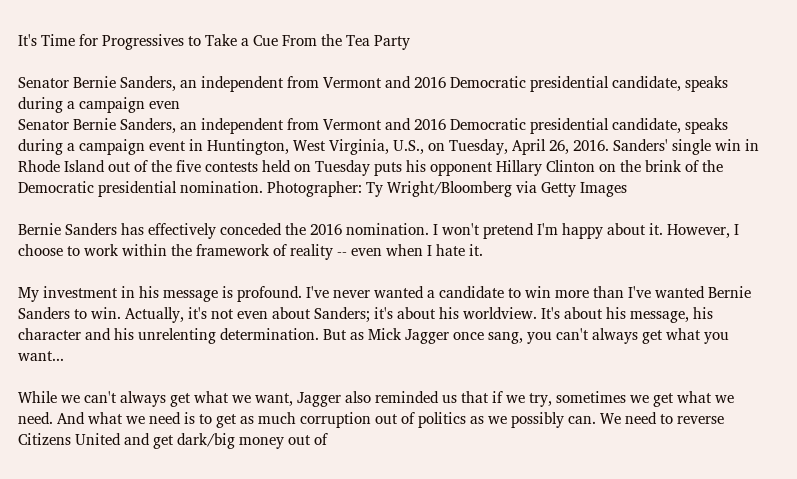It's Time for Progressives to Take a Cue From the Tea Party

Senator Bernie Sanders, an independent from Vermont and 2016 Democratic presidential candidate, speaks during a campaign even
Senator Bernie Sanders, an independent from Vermont and 2016 Democratic presidential candidate, speaks during a campaign event in Huntington, West Virginia, U.S., on Tuesday, April 26, 2016. Sanders' single win in Rhode Island out of the five contests held on Tuesday puts his opponent Hillary Clinton on the brink of the Democratic presidential nomination. Photographer: Ty Wright/Bloomberg via Getty Images

Bernie Sanders has effectively conceded the 2016 nomination. I won't pretend I'm happy about it. However, I choose to work within the framework of reality -- even when I hate it.

My investment in his message is profound. I've never wanted a candidate to win more than I've wanted Bernie Sanders to win. Actually, it's not even about Sanders; it's about his worldview. It's about his message, his character and his unrelenting determination. But as Mick Jagger once sang, you can't always get what you want...

While we can't always get what we want, Jagger also reminded us that if we try, sometimes we get what we need. And what we need is to get as much corruption out of politics as we possibly can. We need to reverse Citizens United and get dark/big money out of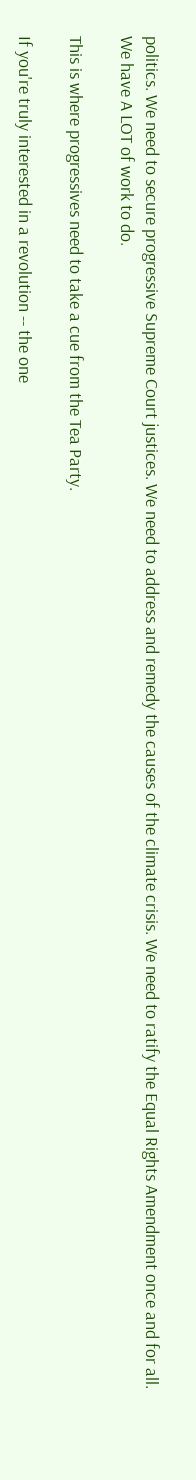politics. We need to secure progressive Supreme Court justices. We need to address and remedy the causes of the climate crisis. We need to ratify the Equal Rights Amendment once and for all. We have A LOT of work to do.

This is where progressives need to take a cue from the Tea Party.

If you're truly interested in a revolution -- the one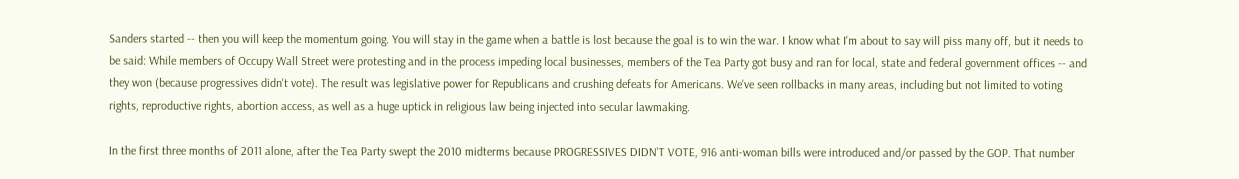Sanders started -- then you will keep the momentum going. You will stay in the game when a battle is lost because the goal is to win the war. I know what I'm about to say will piss many off, but it needs to be said: While members of Occupy Wall Street were protesting and in the process impeding local businesses, members of the Tea Party got busy and ran for local, state and federal government offices -- and they won (because progressives didn't vote). The result was legislative power for Republicans and crushing defeats for Americans. We've seen rollbacks in many areas, including but not limited to voting rights, reproductive rights, abortion access, as well as a huge uptick in religious law being injected into secular lawmaking.

In the first three months of 2011 alone, after the Tea Party swept the 2010 midterms because PROGRESSIVES DIDN'T VOTE, 916 anti-woman bills were introduced and/or passed by the GOP. That number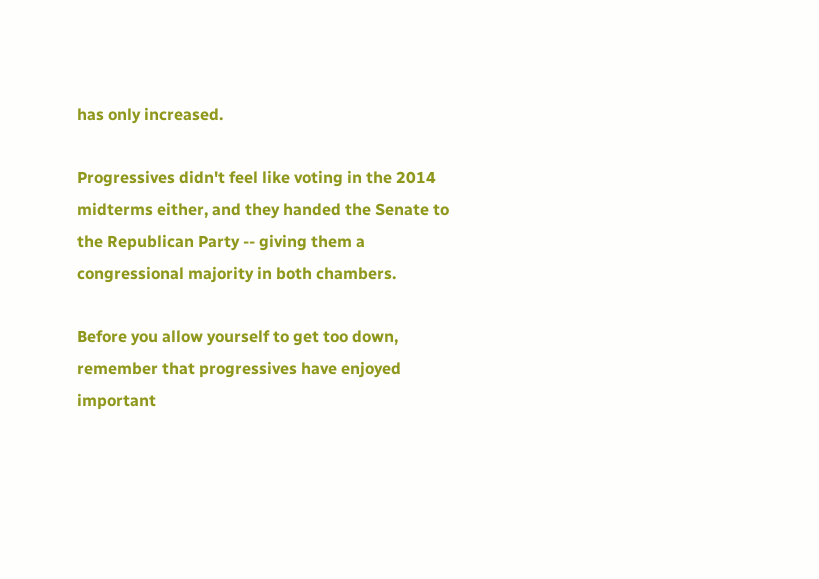has only increased.

Progressives didn't feel like voting in the 2014 midterms either, and they handed the Senate to the Republican Party -- giving them a congressional majority in both chambers.

Before you allow yourself to get too down, remember that progressives have enjoyed important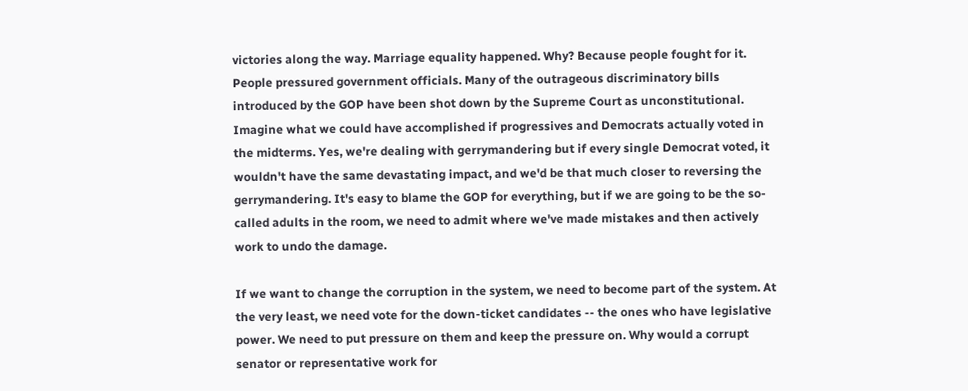victories along the way. Marriage equality happened. Why? Because people fought for it. People pressured government officials. Many of the outrageous discriminatory bills introduced by the GOP have been shot down by the Supreme Court as unconstitutional. Imagine what we could have accomplished if progressives and Democrats actually voted in the midterms. Yes, we're dealing with gerrymandering but if every single Democrat voted, it wouldn't have the same devastating impact, and we'd be that much closer to reversing the gerrymandering. It's easy to blame the GOP for everything, but if we are going to be the so-called adults in the room, we need to admit where we've made mistakes and then actively work to undo the damage.

If we want to change the corruption in the system, we need to become part of the system. At the very least, we need vote for the down-ticket candidates -- the ones who have legislative power. We need to put pressure on them and keep the pressure on. Why would a corrupt senator or representative work for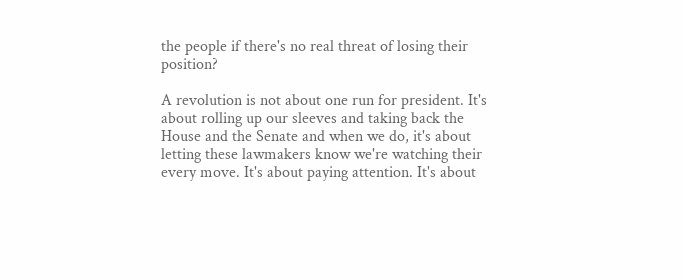the people if there's no real threat of losing their position?

A revolution is not about one run for president. It's about rolling up our sleeves and taking back the House and the Senate and when we do, it's about letting these lawmakers know we're watching their every move. It's about paying attention. It's about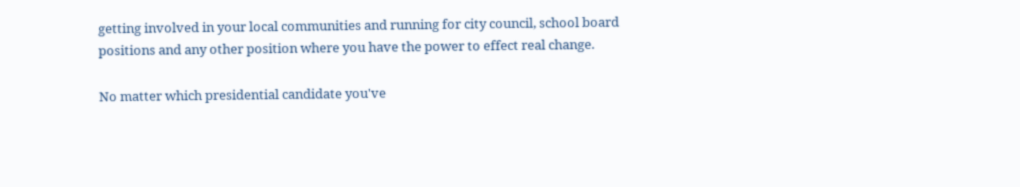getting involved in your local communities and running for city council, school board positions and any other position where you have the power to effect real change.

No matter which presidential candidate you've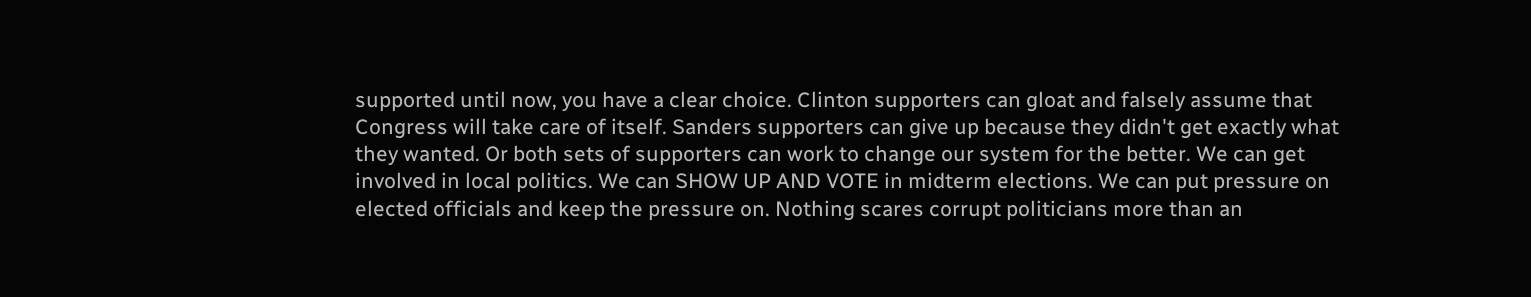supported until now, you have a clear choice. Clinton supporters can gloat and falsely assume that Congress will take care of itself. Sanders supporters can give up because they didn't get exactly what they wanted. Or both sets of supporters can work to change our system for the better. We can get involved in local politics. We can SHOW UP AND VOTE in midterm elections. We can put pressure on elected officials and keep the pressure on. Nothing scares corrupt politicians more than an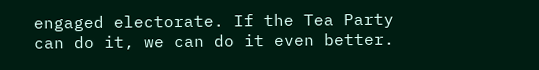engaged electorate. If the Tea Party can do it, we can do it even better.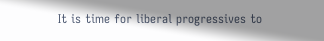It is time for liberal progressives to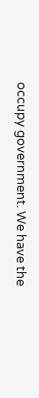occupy government. We have the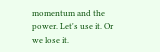momentum and the power. Let's use it. Or we lose it.